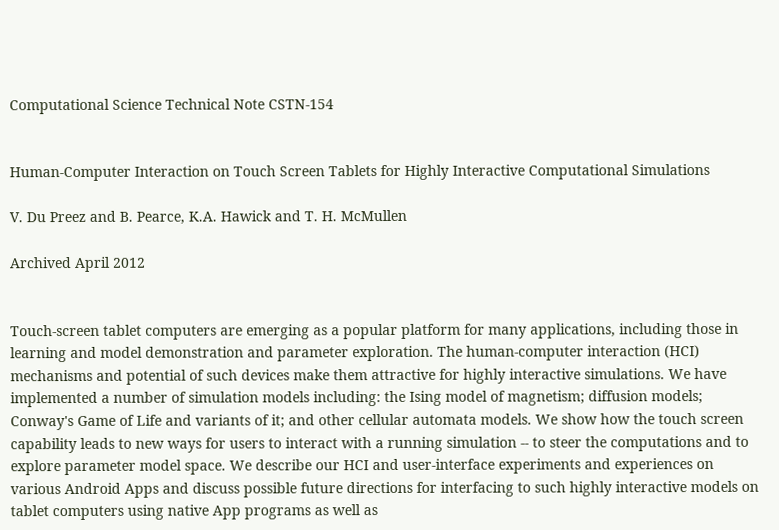Computational Science Technical Note CSTN-154


Human-Computer Interaction on Touch Screen Tablets for Highly Interactive Computational Simulations

V. Du Preez and B. Pearce, K.A. Hawick and T. H. McMullen

Archived April 2012


Touch-screen tablet computers are emerging as a popular platform for many applications, including those in learning and model demonstration and parameter exploration. The human-computer interaction (HCI) mechanisms and potential of such devices make them attractive for highly interactive simulations. We have implemented a number of simulation models including: the Ising model of magnetism; diffusion models; Conway's Game of Life and variants of it; and other cellular automata models. We show how the touch screen capability leads to new ways for users to interact with a running simulation -- to steer the computations and to explore parameter model space. We describe our HCI and user-interface experiments and experiences on various Android Apps and discuss possible future directions for interfacing to such highly interactive models on tablet computers using native App programs as well as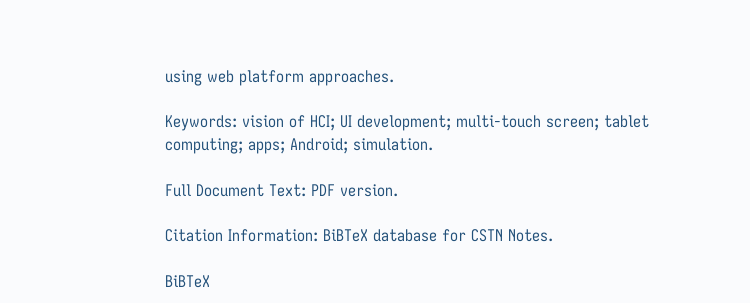using web platform approaches.

Keywords: vision of HCI; UI development; multi-touch screen; tablet computing; apps; Android; simulation.

Full Document Text: PDF version.

Citation Information: BiBTeX database for CSTN Notes.

BiBTeX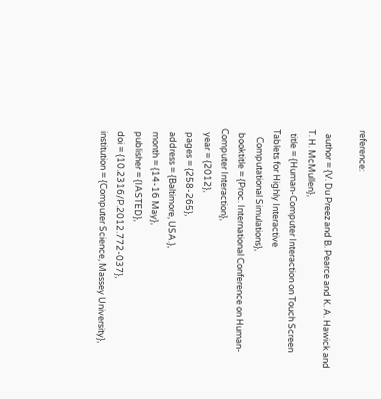reference:

  author = {V. Du Preez and B. Pearce and K. A. Hawick and T. H. McMullen},
  title = {Human-Computer Interaction on Touch Screen Tablets for Highly Interactive
    Computational Simulations},
  booktitle = {Proc. International Conference on Human-Computer Interaction},
  year = {2012},
  pages = {258-265},
  address = {Baltimore, USA.},
  month = {14-16 May},
  publisher = {IASTED},
  doi = {10.2316/P.2012.772-037},
  institution = {Computer Science, Massey University},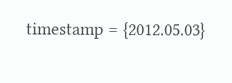timestamp = {2012.05.03}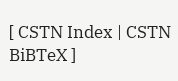[ CSTN Index | CSTN BiBTeX ]